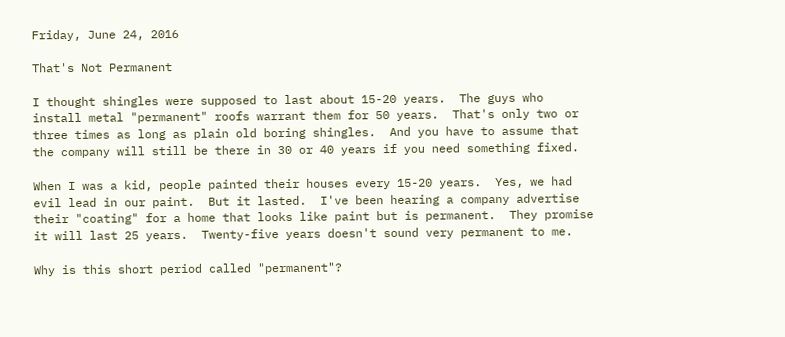Friday, June 24, 2016

That's Not Permanent

I thought shingles were supposed to last about 15-20 years.  The guys who install metal "permanent" roofs warrant them for 50 years.  That's only two or three times as long as plain old boring shingles.  And you have to assume that the company will still be there in 30 or 40 years if you need something fixed.

When I was a kid, people painted their houses every 15-20 years.  Yes, we had evil lead in our paint.  But it lasted.  I've been hearing a company advertise their "coating" for a home that looks like paint but is permanent.  They promise it will last 25 years.  Twenty-five years doesn't sound very permanent to me.

Why is this short period called "permanent"?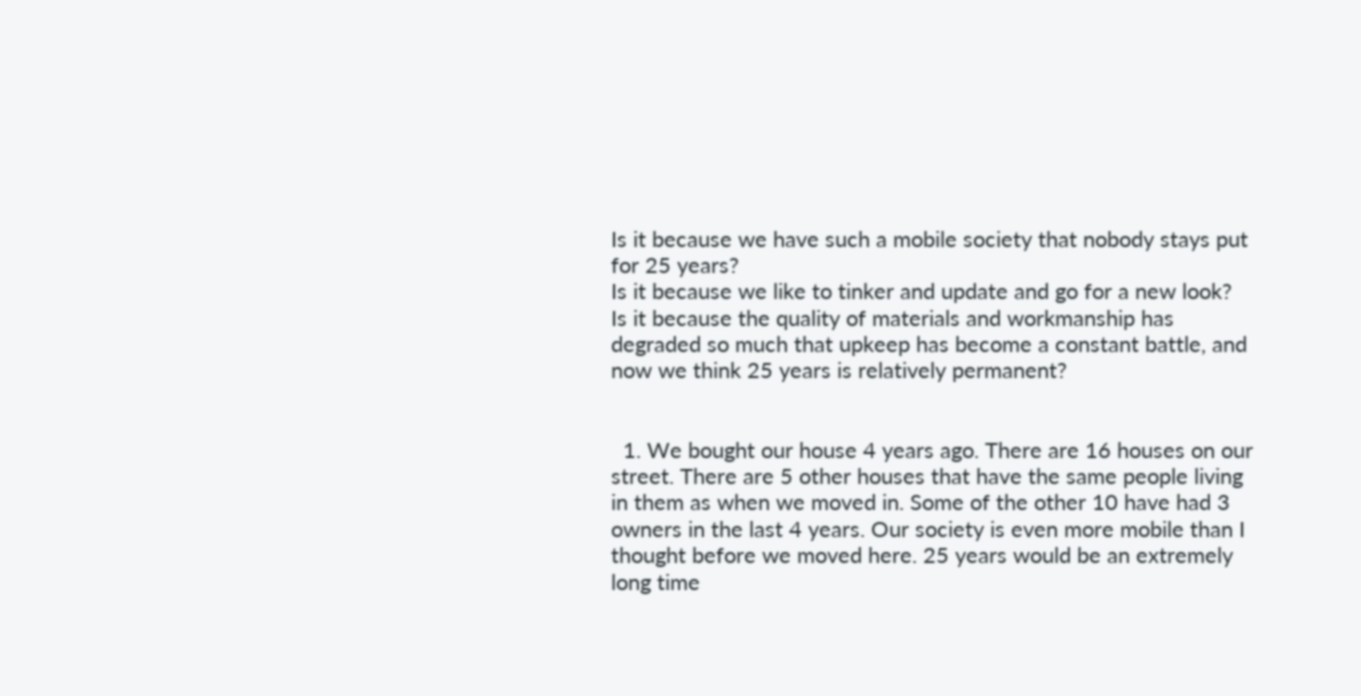Is it because we have such a mobile society that nobody stays put for 25 years?
Is it because we like to tinker and update and go for a new look?
Is it because the quality of materials and workmanship has degraded so much that upkeep has become a constant battle, and now we think 25 years is relatively permanent?


  1. We bought our house 4 years ago. There are 16 houses on our street. There are 5 other houses that have the same people living in them as when we moved in. Some of the other 10 have had 3 owners in the last 4 years. Our society is even more mobile than I thought before we moved here. 25 years would be an extremely long time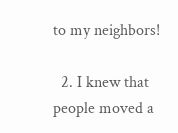to my neighbors!

  2. I knew that people moved a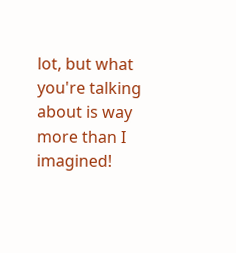lot, but what you're talking about is way more than I imagined!